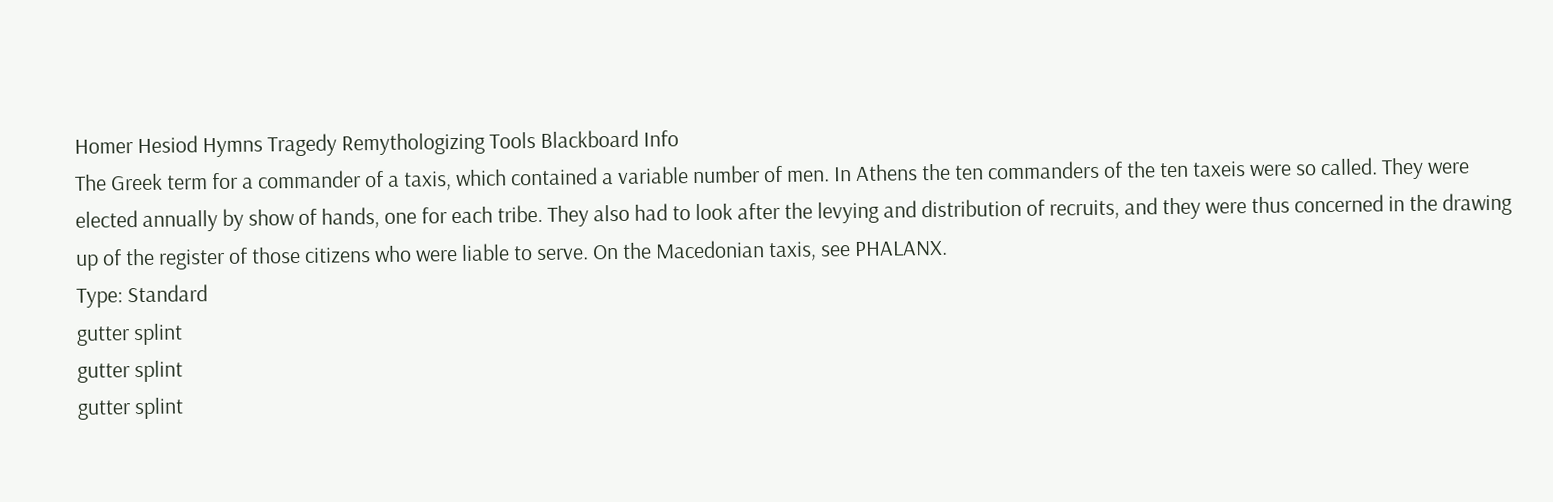Homer Hesiod Hymns Tragedy Remythologizing Tools Blackboard Info
The Greek term for a commander of a taxis, which contained a variable number of men. In Athens the ten commanders of the ten taxeis were so called. They were elected annually by show of hands, one for each tribe. They also had to look after the levying and distribution of recruits, and they were thus concerned in the drawing up of the register of those citizens who were liable to serve. On the Macedonian taxis, see PHALANX.
Type: Standard
gutter splint
gutter splint
gutter splint